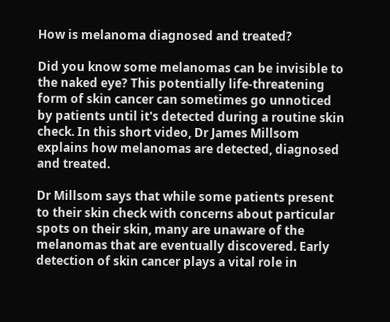How is melanoma diagnosed and treated?

Did you know some melanomas can be invisible to the naked eye? This potentially life-threatening form of skin cancer can sometimes go unnoticed by patients until it's detected during a routine skin check. In this short video, Dr James Millsom explains how melanomas are detected, diagnosed and treated.

Dr Millsom says that while some patients present to their skin check with concerns about particular spots on their skin, many are unaware of the melanomas that are eventually discovered. Early detection of skin cancer plays a vital role in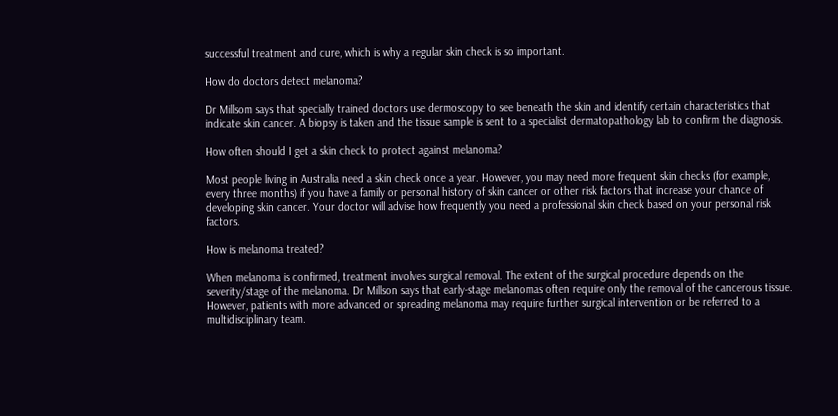successful treatment and cure, which is why a regular skin check is so important.

How do doctors detect melanoma?

Dr Millsom says that specially trained doctors use dermoscopy to see beneath the skin and identify certain characteristics that indicate skin cancer. A biopsy is taken and the tissue sample is sent to a specialist dermatopathology lab to confirm the diagnosis.

How often should I get a skin check to protect against melanoma?

Most people living in Australia need a skin check once a year. However, you may need more frequent skin checks (for example, every three months) if you have a family or personal history of skin cancer or other risk factors that increase your chance of developing skin cancer. Your doctor will advise how frequently you need a professional skin check based on your personal risk factors.

How is melanoma treated?

When melanoma is confirmed, treatment involves surgical removal. The extent of the surgical procedure depends on the severity/stage of the melanoma. Dr Millson says that early-stage melanomas often require only the removal of the cancerous tissue. However, patients with more advanced or spreading melanoma may require further surgical intervention or be referred to a multidisciplinary team.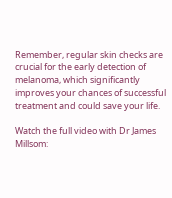Remember, regular skin checks are crucial for the early detection of melanoma, which significantly improves your chances of successful treatment and could save your life.

Watch the full video with Dr James Millsom: